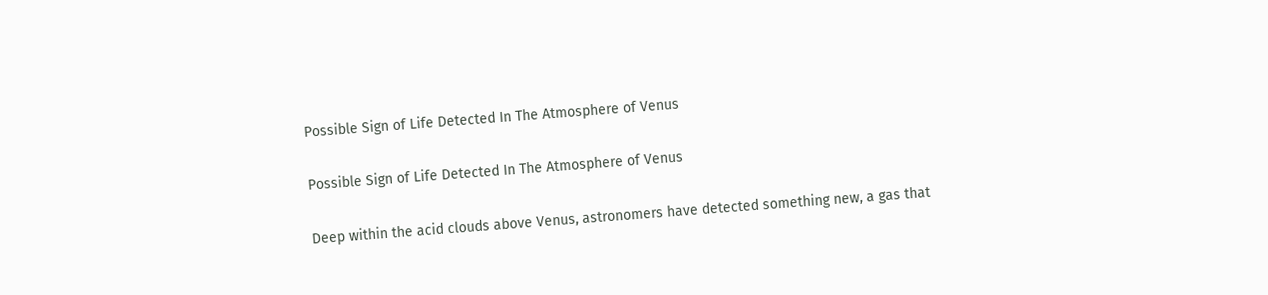Possible Sign of Life Detected In The Atmosphere of Venus

Possible Sign of Life Detected In The Atmosphere of Venus

Deep within the acid clouds above Venus, astronomers have detected something new, a gas that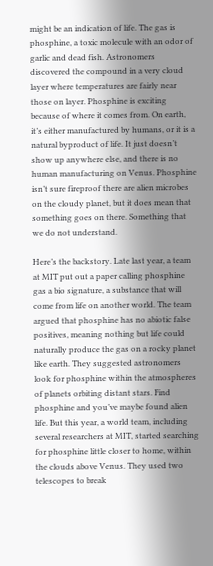might be an indication of life. The gas is phosphine, a toxic molecule with an odor of garlic and dead fish. Astronomers discovered the compound in a very cloud layer where temperatures are fairly near those on layer. Phosphine is exciting because of where it comes from. On earth, it’s either manufactured by humans, or it is a natural byproduct of life. It just doesn’t show up anywhere else, and there is no human manufacturing on Venus. Phosphine isn’t sure fireproof there are alien microbes on the cloudy planet, but it does mean that something goes on there. Something that we do not understand.

Here’s the backstory. Late last year, a team at MIT put out a paper calling phosphine gas a bio signature, a substance that will come from life on another world. The team argued that phosphine has no abiotic false positives, meaning nothing but life could naturally produce the gas on a rocky planet like earth. They suggested astronomers look for phosphine within the atmospheres of planets orbiting distant stars. Find phosphine and you’ve maybe found alien life. But this year, a world team, including several researchers at MIT, started searching for phosphine little closer to home, within the clouds above Venus. They used two telescopes to break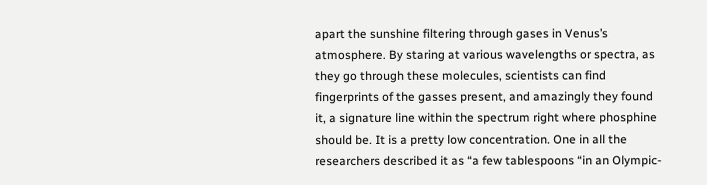apart the sunshine filtering through gases in Venus’s atmosphere. By staring at various wavelengths or spectra, as they go through these molecules, scientists can find fingerprints of the gasses present, and amazingly they found it, a signature line within the spectrum right where phosphine should be. It is a pretty low concentration. One in all the researchers described it as “a few tablespoons “in an Olympic-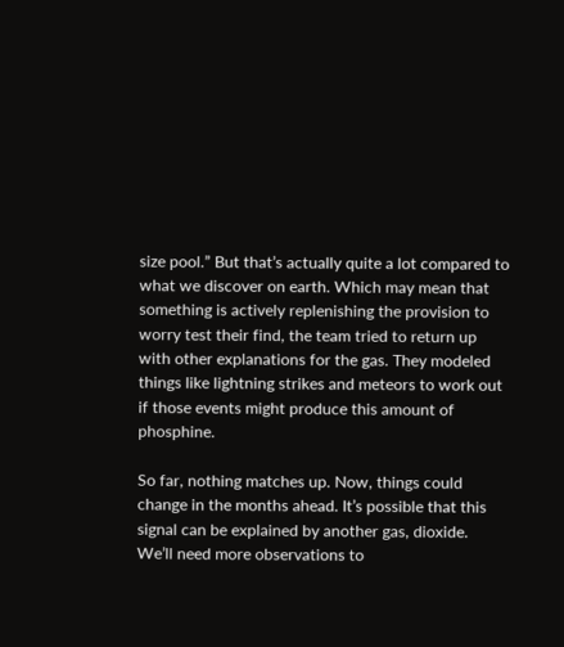size pool.” But that’s actually quite a lot compared to what we discover on earth. Which may mean that something is actively replenishing the provision to worry test their find, the team tried to return up with other explanations for the gas. They modeled things like lightning strikes and meteors to work out if those events might produce this amount of phosphine.

So far, nothing matches up. Now, things could change in the months ahead. It’s possible that this signal can be explained by another gas, dioxide. We’ll need more observations to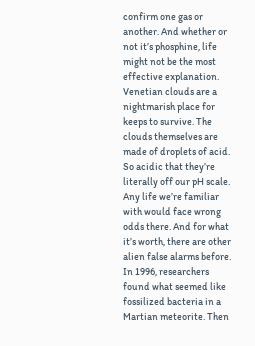confirm one gas or another. And whether or not it’s phosphine, life might not be the most effective explanation. Venetian clouds are a nightmarish place for keeps to survive. The clouds themselves are made of droplets of acid. So acidic that they’re literally off our pH scale. Any life we’re familiar with would face wrong odds there. And for what it’s worth, there are other alien false alarms before. In 1996, researchers found what seemed like fossilized bacteria in a Martian meteorite. Then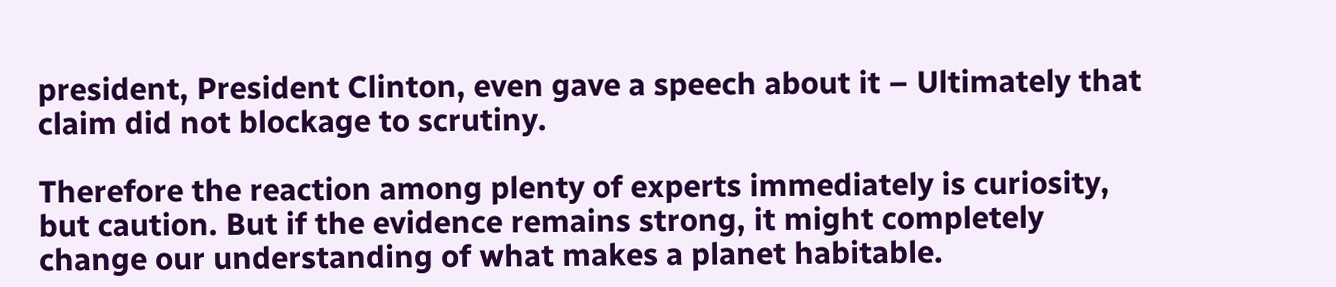president, President Clinton, even gave a speech about it – Ultimately that claim did not blockage to scrutiny.

Therefore the reaction among plenty of experts immediately is curiosity, but caution. But if the evidence remains strong, it might completely change our understanding of what makes a planet habitable.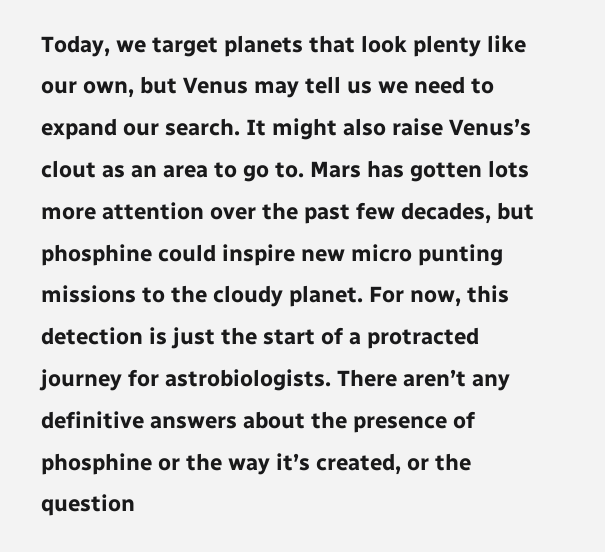Today, we target planets that look plenty like our own, but Venus may tell us we need to expand our search. It might also raise Venus’s clout as an area to go to. Mars has gotten lots more attention over the past few decades, but phosphine could inspire new micro punting missions to the cloudy planet. For now, this detection is just the start of a protracted journey for astrobiologists. There aren’t any definitive answers about the presence of phosphine or the way it’s created, or the question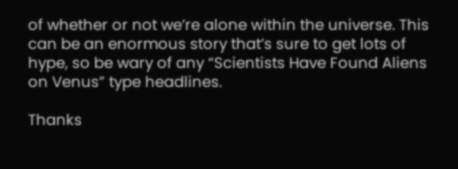of whether or not we’re alone within the universe. This can be an enormous story that’s sure to get lots of hype, so be wary of any “Scientists Have Found Aliens on Venus” type headlines.

Thanks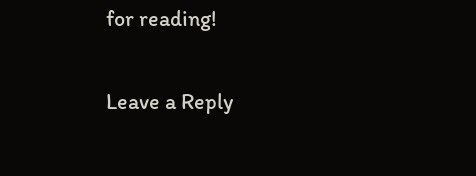for reading!

Leave a Reply